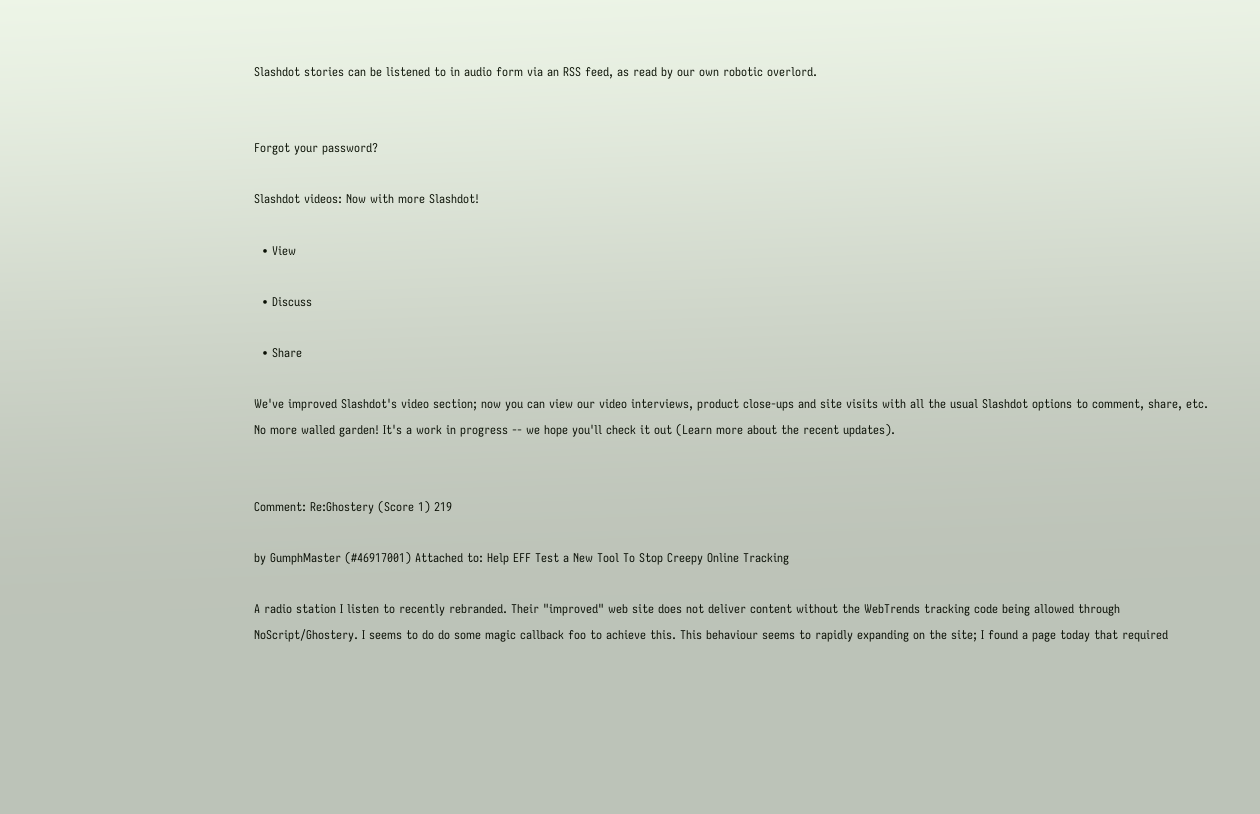Slashdot stories can be listened to in audio form via an RSS feed, as read by our own robotic overlord.


Forgot your password?

Slashdot videos: Now with more Slashdot!

  • View

  • Discuss

  • Share

We've improved Slashdot's video section; now you can view our video interviews, product close-ups and site visits with all the usual Slashdot options to comment, share, etc. No more walled garden! It's a work in progress -- we hope you'll check it out (Learn more about the recent updates).


Comment: Re:Ghostery (Score 1) 219

by GumphMaster (#46917001) Attached to: Help EFF Test a New Tool To Stop Creepy Online Tracking

A radio station I listen to recently rebranded. Their "improved" web site does not deliver content without the WebTrends tracking code being allowed through NoScript/Ghostery. I seems to do do some magic callback foo to achieve this. This behaviour seems to rapidly expanding on the site; I found a page today that required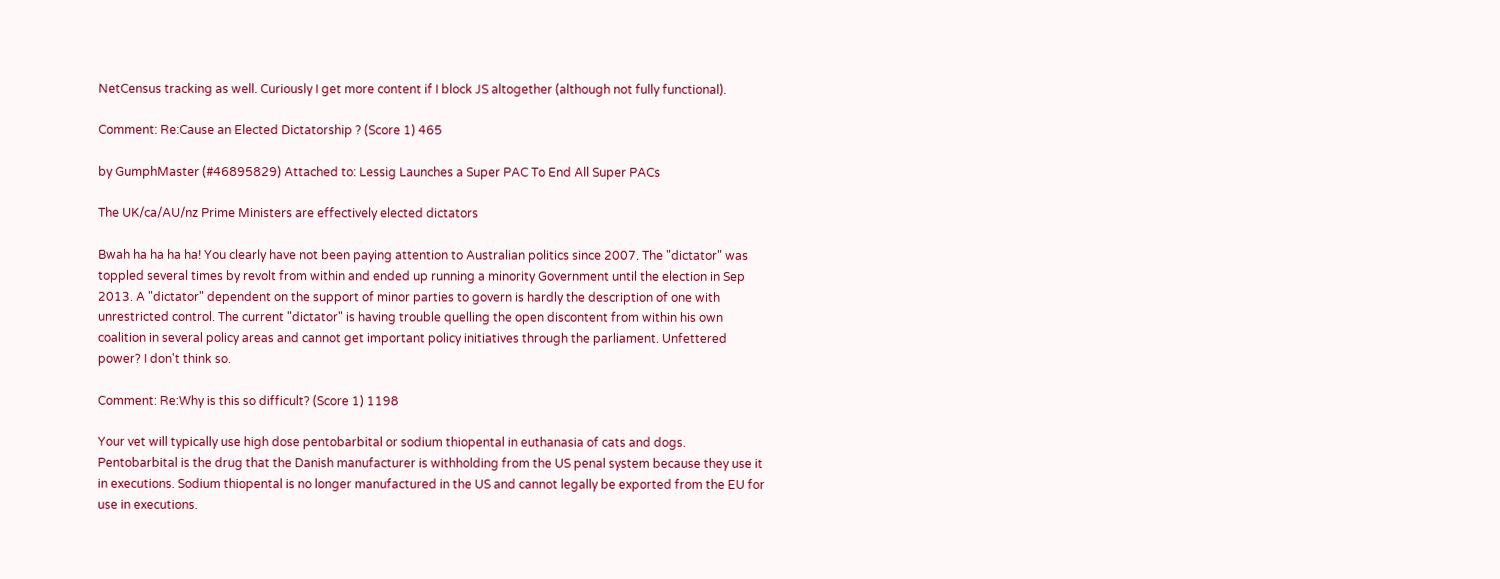NetCensus tracking as well. Curiously I get more content if I block JS altogether (although not fully functional).

Comment: Re:Cause an Elected Dictatorship ? (Score 1) 465

by GumphMaster (#46895829) Attached to: Lessig Launches a Super PAC To End All Super PACs

The UK/ca/AU/nz Prime Ministers are effectively elected dictators

Bwah ha ha ha ha! You clearly have not been paying attention to Australian politics since 2007. The "dictator" was toppled several times by revolt from within and ended up running a minority Government until the election in Sep 2013. A "dictator" dependent on the support of minor parties to govern is hardly the description of one with unrestricted control. The current "dictator" is having trouble quelling the open discontent from within his own coalition in several policy areas and cannot get important policy initiatives through the parliament. Unfettered power? I don't think so.

Comment: Re:Why is this so difficult? (Score 1) 1198

Your vet will typically use high dose pentobarbital or sodium thiopental in euthanasia of cats and dogs. Pentobarbital is the drug that the Danish manufacturer is withholding from the US penal system because they use it in executions. Sodium thiopental is no longer manufactured in the US and cannot legally be exported from the EU for use in executions.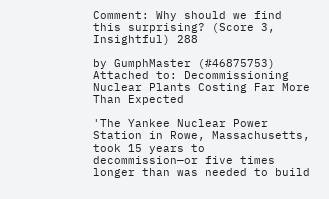Comment: Why should we find this surprising? (Score 3, Insightful) 288

by GumphMaster (#46875753) Attached to: Decommissioning Nuclear Plants Costing Far More Than Expected

'The Yankee Nuclear Power Station in Rowe, Massachusetts, took 15 years to decommission—or five times longer than was needed to build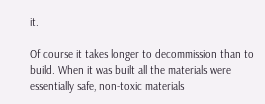it.

Of course it takes longer to decommission than to build. When it was built all the materials were essentially safe, non-toxic materials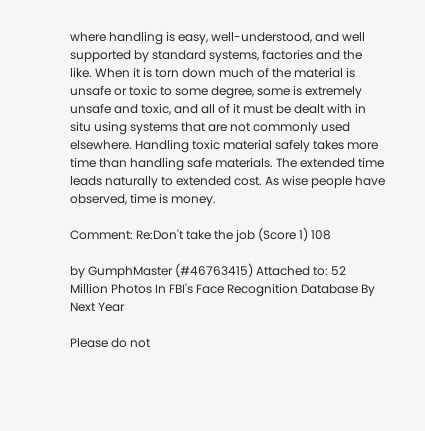where handling is easy, well-understood, and well supported by standard systems, factories and the like. When it is torn down much of the material is unsafe or toxic to some degree, some is extremely unsafe and toxic, and all of it must be dealt with in situ using systems that are not commonly used elsewhere. Handling toxic material safely takes more time than handling safe materials. The extended time leads naturally to extended cost. As wise people have observed, time is money.

Comment: Re:Don't take the job (Score 1) 108

by GumphMaster (#46763415) Attached to: 52 Million Photos In FBI's Face Recognition Database By Next Year

Please do not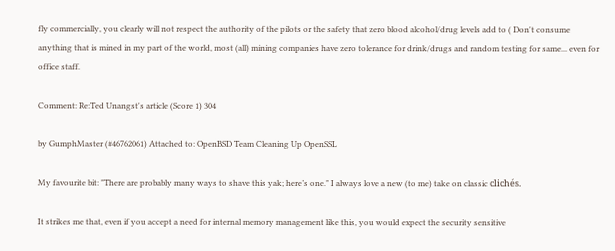fly commercially, you clearly will not respect the authority of the pilots or the safety that zero blood alcohol/drug levels add to ( Don't consume anything that is mined in my part of the world, most (all) mining companies have zero tolerance for drink/drugs and random testing for same... even for office staff.

Comment: Re:Ted Unangst's article (Score 1) 304

by GumphMaster (#46762061) Attached to: OpenBSD Team Cleaning Up OpenSSL

My favourite bit: "There are probably many ways to shave this yak; here’s one." I always love a new (to me) take on classic clichés.

It strikes me that, even if you accept a need for internal memory management like this, you would expect the security sensitive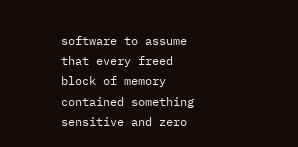software to assume that every freed block of memory contained something sensitive and zero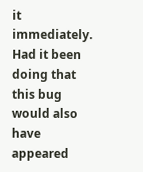it immediately. Had it been doing that this bug would also have appeared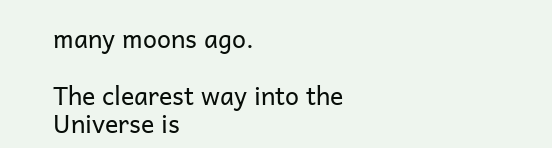many moons ago.

The clearest way into the Universe is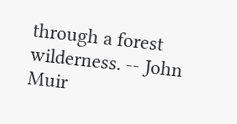through a forest wilderness. -- John Muir